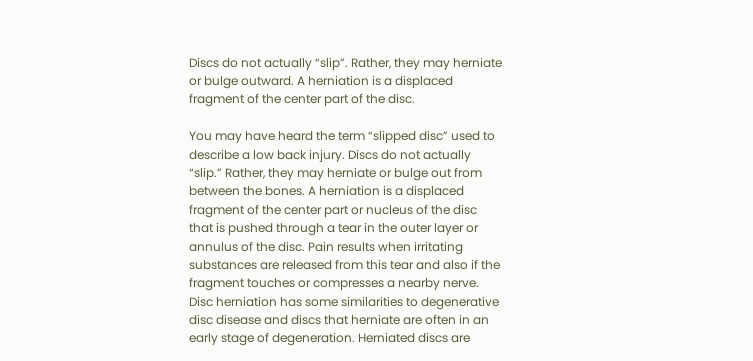Discs do not actually “slip”. Rather, they may herniate or bulge outward. A herniation is a displaced fragment of the center part of the disc.

You may have heard the term “slipped disc” used to describe a low back injury. Discs do not actually “slip.” Rather, they may herniate or bulge out from between the bones. A herniation is a displaced fragment of the center part or nucleus of the disc that is pushed through a tear in the outer layer or annulus of the disc. Pain results when irritating substances are released from this tear and also if the fragment touches or compresses a nearby nerve. Disc herniation has some similarities to degenerative disc disease and discs that herniate are often in an early stage of degeneration. Herniated discs are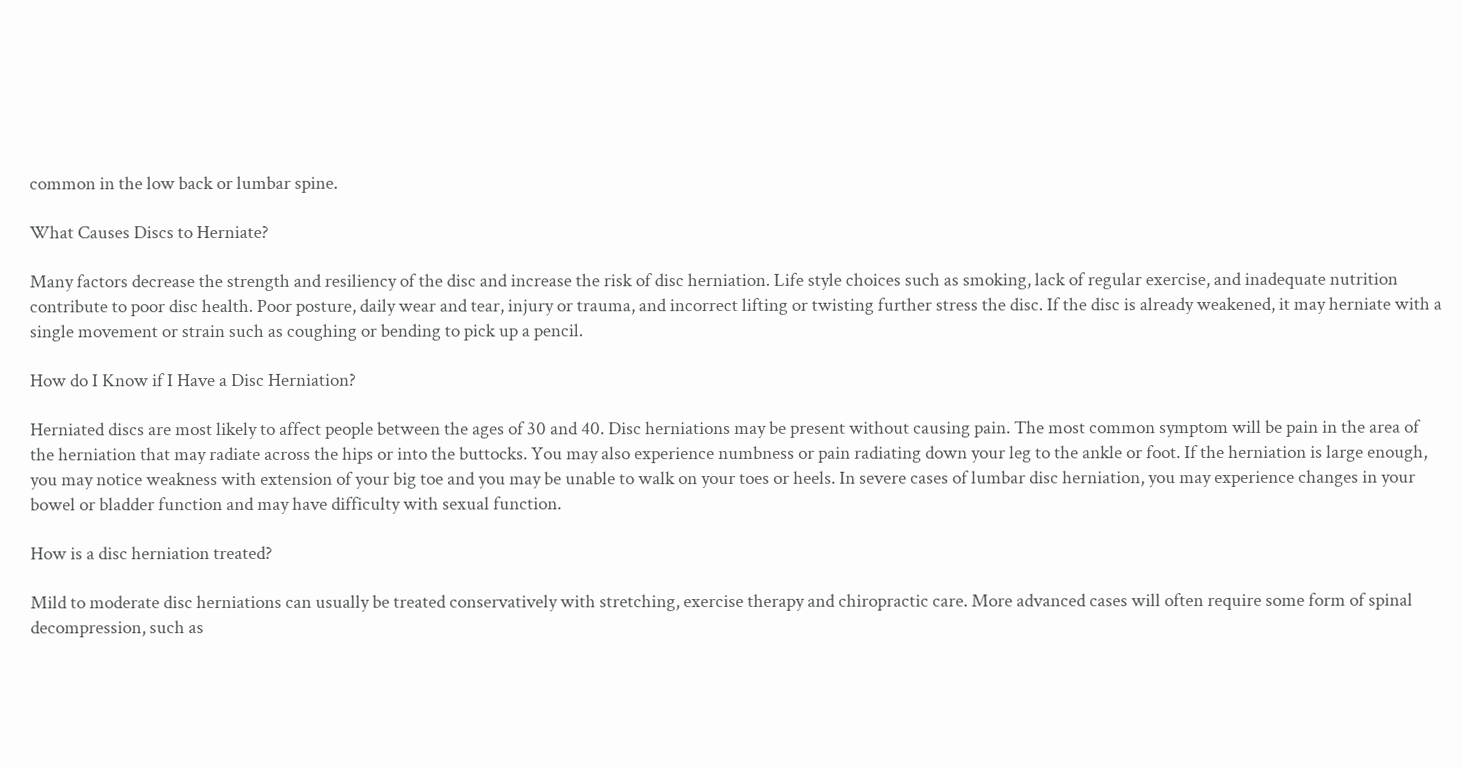common in the low back or lumbar spine.

What Causes Discs to Herniate?

Many factors decrease the strength and resiliency of the disc and increase the risk of disc herniation. Life style choices such as smoking, lack of regular exercise, and inadequate nutrition contribute to poor disc health. Poor posture, daily wear and tear, injury or trauma, and incorrect lifting or twisting further stress the disc. If the disc is already weakened, it may herniate with a single movement or strain such as coughing or bending to pick up a pencil.

How do I Know if I Have a Disc Herniation?

Herniated discs are most likely to affect people between the ages of 30 and 40. Disc herniations may be present without causing pain. The most common symptom will be pain in the area of the herniation that may radiate across the hips or into the buttocks. You may also experience numbness or pain radiating down your leg to the ankle or foot. If the herniation is large enough, you may notice weakness with extension of your big toe and you may be unable to walk on your toes or heels. In severe cases of lumbar disc herniation, you may experience changes in your bowel or bladder function and may have difficulty with sexual function.

How is a disc herniation treated?

Mild to moderate disc herniations can usually be treated conservatively with stretching, exercise therapy and chiropractic care. More advanced cases will often require some form of spinal decompression, such as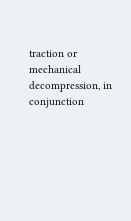traction or mechanical decompression, in conjunction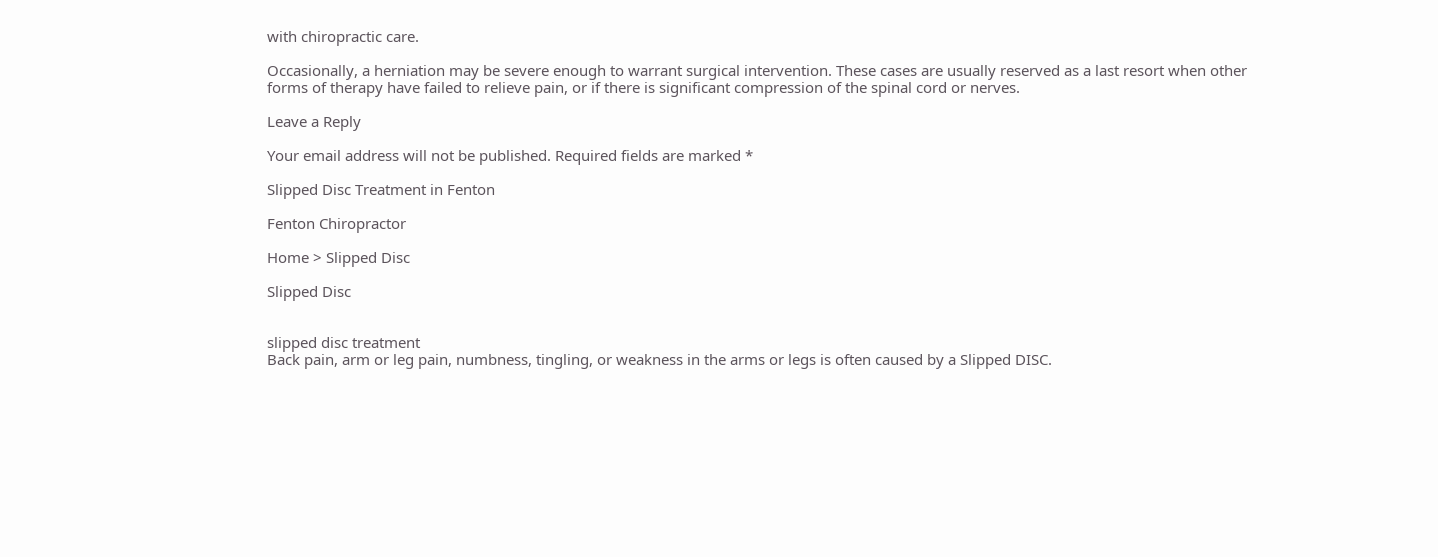with chiropractic care.

Occasionally, a herniation may be severe enough to warrant surgical intervention. These cases are usually reserved as a last resort when other forms of therapy have failed to relieve pain, or if there is significant compression of the spinal cord or nerves.

Leave a Reply

Your email address will not be published. Required fields are marked *

Slipped Disc Treatment in Fenton

Fenton Chiropractor

Home > Slipped Disc

Slipped Disc


slipped disc treatment
Back pain, arm or leg pain, numbness, tingling, or weakness in the arms or legs is often caused by a Slipped DISC.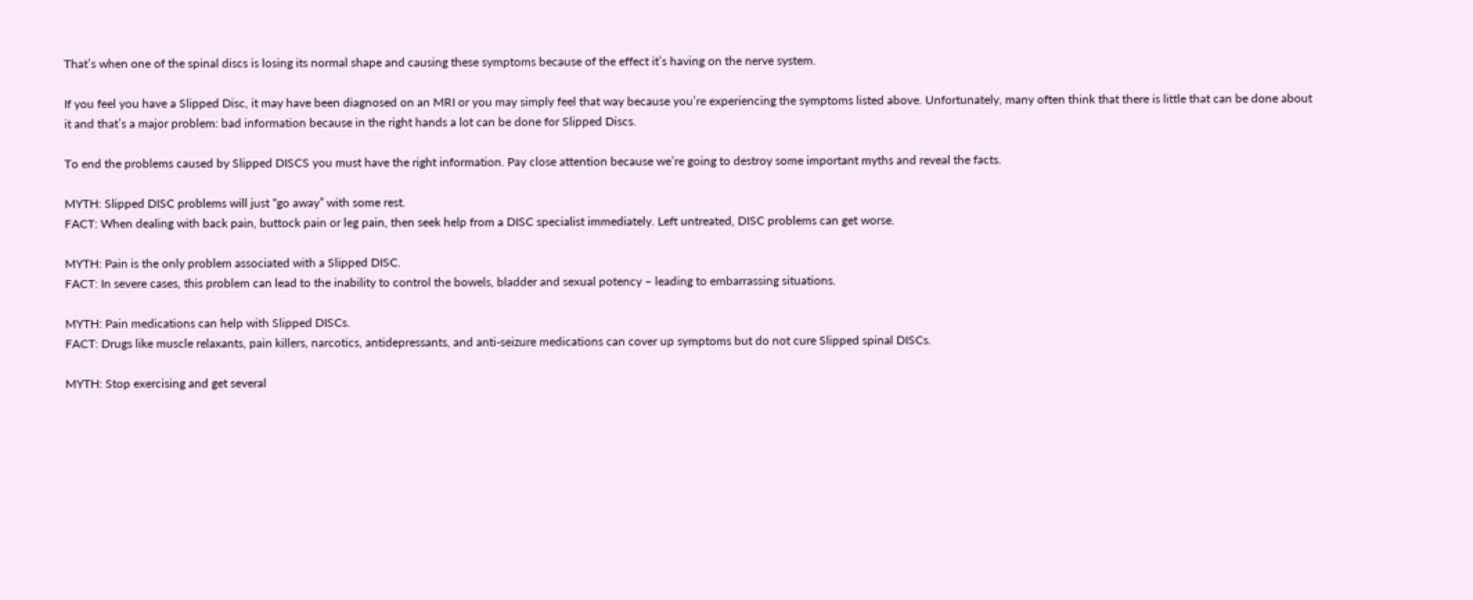That’s when one of the spinal discs is losing its normal shape and causing these symptoms because of the effect it’s having on the nerve system.

If you feel you have a Slipped Disc, it may have been diagnosed on an MRI or you may simply feel that way because you’re experiencing the symptoms listed above. Unfortunately, many often think that there is little that can be done about it and that’s a major problem: bad information because in the right hands a lot can be done for Slipped Discs.

To end the problems caused by Slipped DISCS you must have the right information. Pay close attention because we’re going to destroy some important myths and reveal the facts.

MYTH: Slipped DISC problems will just “go away” with some rest.
FACT: When dealing with back pain, buttock pain or leg pain, then seek help from a DISC specialist immediately. Left untreated, DISC problems can get worse.

MYTH: Pain is the only problem associated with a Slipped DISC.
FACT: In severe cases, this problem can lead to the inability to control the bowels, bladder and sexual potency – leading to embarrassing situations.

MYTH: Pain medications can help with Slipped DISCs.
FACT: Drugs like muscle relaxants, pain killers, narcotics, antidepressants, and anti-seizure medications can cover up symptoms but do not cure Slipped spinal DISCs.

MYTH: Stop exercising and get several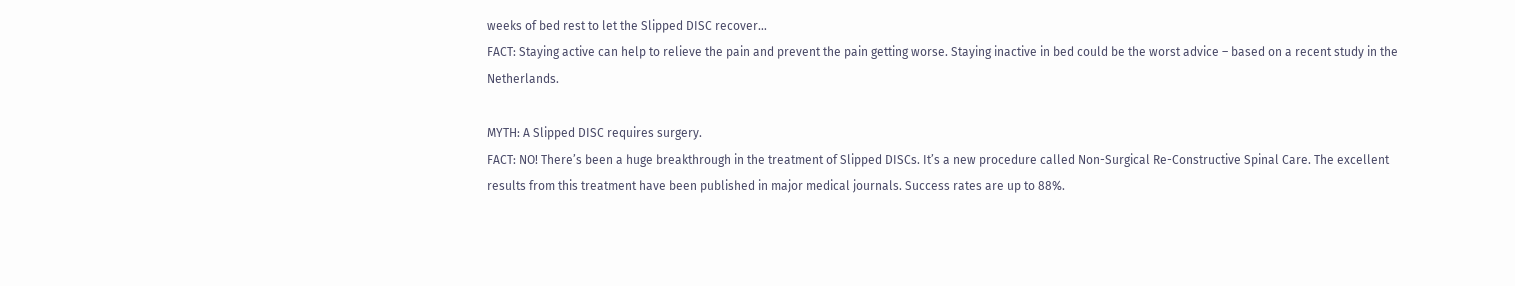weeks of bed rest to let the Slipped DISC recover…
FACT: Staying active can help to relieve the pain and prevent the pain getting worse. Staying inactive in bed could be the worst advice – based on a recent study in the Netherlands.

MYTH: A Slipped DISC requires surgery.
FACT: NO! There’s been a huge breakthrough in the treatment of Slipped DISCs. It’s a new procedure called Non-Surgical Re-Constructive Spinal Care. The excellent results from this treatment have been published in major medical journals. Success rates are up to 88%.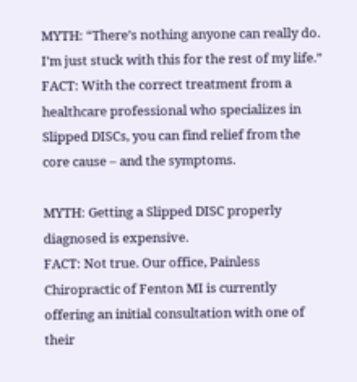MYTH: “There’s nothing anyone can really do. I’m just stuck with this for the rest of my life.”
FACT: With the correct treatment from a healthcare professional who specializes in Slipped DISCs, you can find relief from the core cause – and the symptoms.

MYTH: Getting a Slipped DISC properly diagnosed is expensive.
FACT: Not true. Our office, Painless Chiropractic of Fenton MI is currently offering an initial consultation with one of their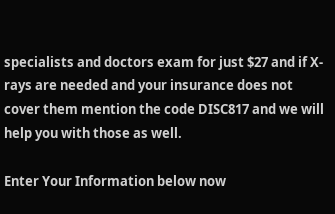specialists and doctors exam for just $27 and if X-rays are needed and your insurance does not cover them mention the code DISC817 and we will help you with those as well.

Enter Your Information below now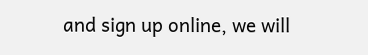and sign up online, we will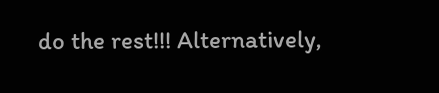do the rest!!! Alternatively,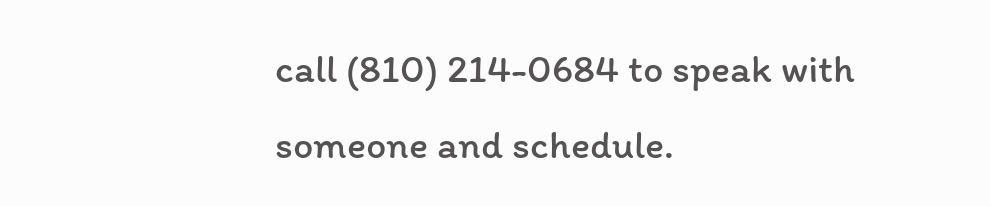call (810) 214-0684 to speak with someone and schedule.